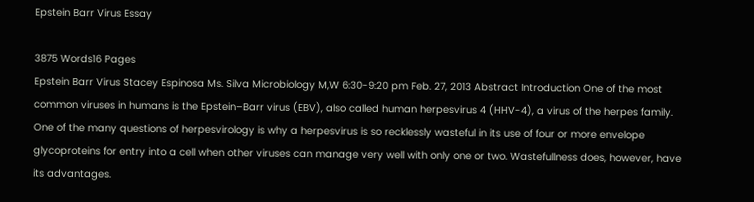Epstein Barr Virus Essay

3875 Words16 Pages
Epstein Barr Virus Stacey Espinosa Ms. Silva Microbiology M,W 6:30-9:20 pm Feb. 27, 2013 Abstract Introduction One of the most common viruses in humans is the Epstein–Barr virus (EBV), also called human herpesvirus 4 (HHV-4), a virus of the herpes family. One of the many questions of herpesvirology is why a herpesvirus is so recklessly wasteful in its use of four or more envelope glycoproteins for entry into a cell when other viruses can manage very well with only one or two. Wastefullness does, however, have its advantages.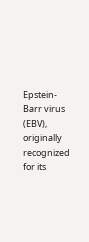Epstein-Barr virus (EBV), originally recognized for its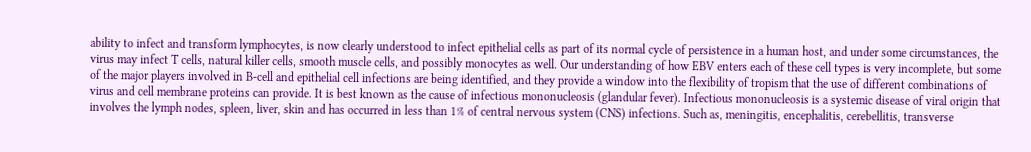ability to infect and transform lymphocytes, is now clearly understood to infect epithelial cells as part of its normal cycle of persistence in a human host, and under some circumstances, the virus may infect T cells, natural killer cells, smooth muscle cells, and possibly monocytes as well. Our understanding of how EBV enters each of these cell types is very incomplete, but some of the major players involved in B-cell and epithelial cell infections are being identified, and they provide a window into the flexibility of tropism that the use of different combinations of virus and cell membrane proteins can provide. It is best known as the cause of infectious mononucleosis (glandular fever). Infectious mononucleosis is a systemic disease of viral origin that involves the lymph nodes, spleen, liver, skin and has occurred in less than 1% of central nervous system (CNS) infections. Such as, meningitis, encephalitis, cerebellitis, transverse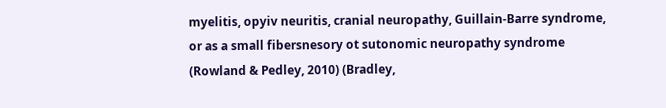myelitis, opyiv neuritis, cranial neuropathy, Guillain-Barre syndrome, or as a small fibersnesory ot sutonomic neuropathy syndrome (Rowland & Pedley, 2010) (Bradley,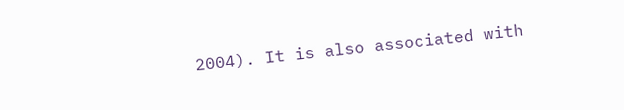2004). It is also associated with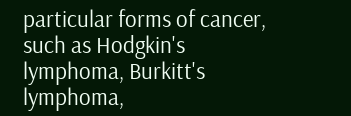particular forms of cancer, such as Hodgkin's lymphoma, Burkitt's lymphoma,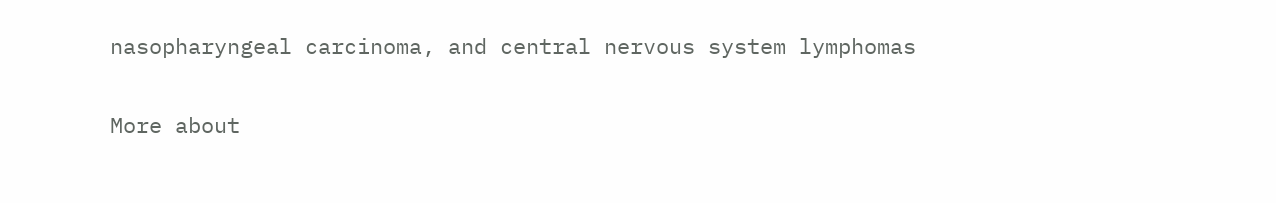nasopharyngeal carcinoma, and central nervous system lymphomas

More about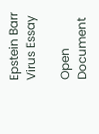Epstein Barr Virus Essay

Open Document